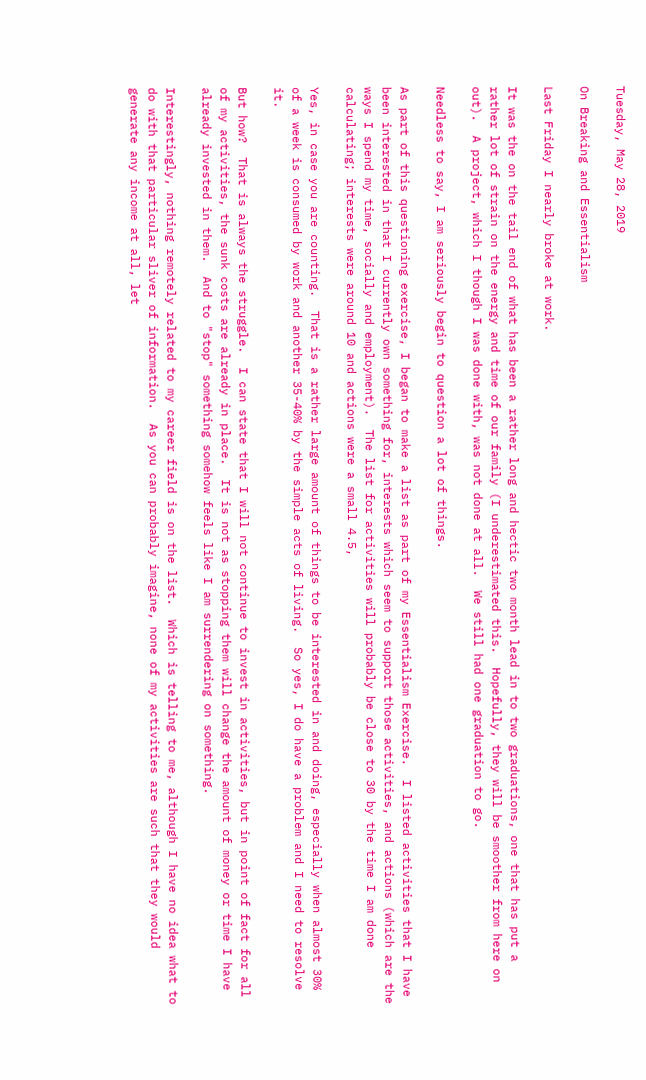Tuesday, May 28, 2019

On Breaking and Essentialism

Last Friday I nearly broke at work.

It was the on the tail end of what has been a rather long and hectic two month lead in to two graduations, one that has put a rather lot of strain on the energy and time of our family (I underestimated this.  Hopefully, they will be smoother from here on out).  A project, which I though I was done with, was not done at all.  We still had one graduation to go.

Needless to say, I am seriously begin to question a lot of things.

As part of this questioning exercise, I began to make a list as part of my Essentialism Exercise.  I listed activities that I have been interested in that I currently own something for, interests which seem to support those activities, and actions (which are the ways I spend my time, socially and employment).  The list for activities will probably be close to 30 by the time I am done calculating; interests were around 10 and actions were a small 4.5,

Yes, in case you are counting.  That is a rather large amount of things to be interested in and doing, especially when almost 30% of a week is consumed by work and another 35-40% by the simple acts of living.  So yes, I do have a problem and I need to resolve it.

But how?  That is always the struggle.  I can state that I will not continue to invest in activities, but in point of fact for all of my activities, the sunk costs are already in place.  It is not as stopping them will change the amount of money or time I have already invested in them.  And to "stop" something somehow feels like I am surrendering on something.

Interestingly, nothing remotely related to my career field is on the list.  Which is telling to me, although I have no idea what to do with that particular sliver of information.  As you can probably imagine, none of my activities are such that they would generate any income at all, let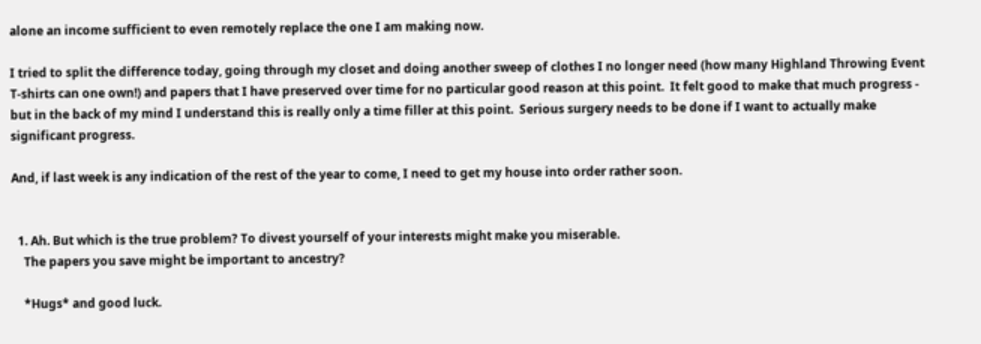alone an income sufficient to even remotely replace the one I am making now.

I tried to split the difference today, going through my closet and doing another sweep of clothes I no longer need (how many Highland Throwing Event T-shirts can one own!) and papers that I have preserved over time for no particular good reason at this point.  It felt good to make that much progress - but in the back of my mind I understand this is really only a time filler at this point.  Serious surgery needs to be done if I want to actually make significant progress.

And, if last week is any indication of the rest of the year to come, I need to get my house into order rather soon.


  1. Ah. But which is the true problem? To divest yourself of your interests might make you miserable.
    The papers you save might be important to ancestry?

    *Hugs* and good luck.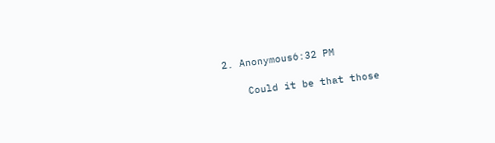2. Anonymous6:32 PM

    Could it be that those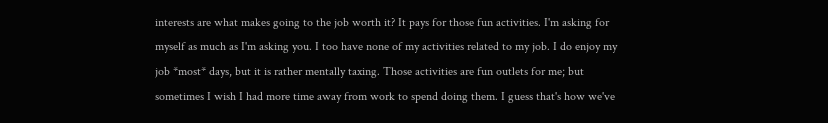interests are what makes going to the job worth it? It pays for those fun activities. I'm asking for myself as much as I'm asking you. I too have none of my activities related to my job. I do enjoy my job *most* days, but it is rather mentally taxing. Those activities are fun outlets for me; but sometimes I wish I had more time away from work to spend doing them. I guess that's how we've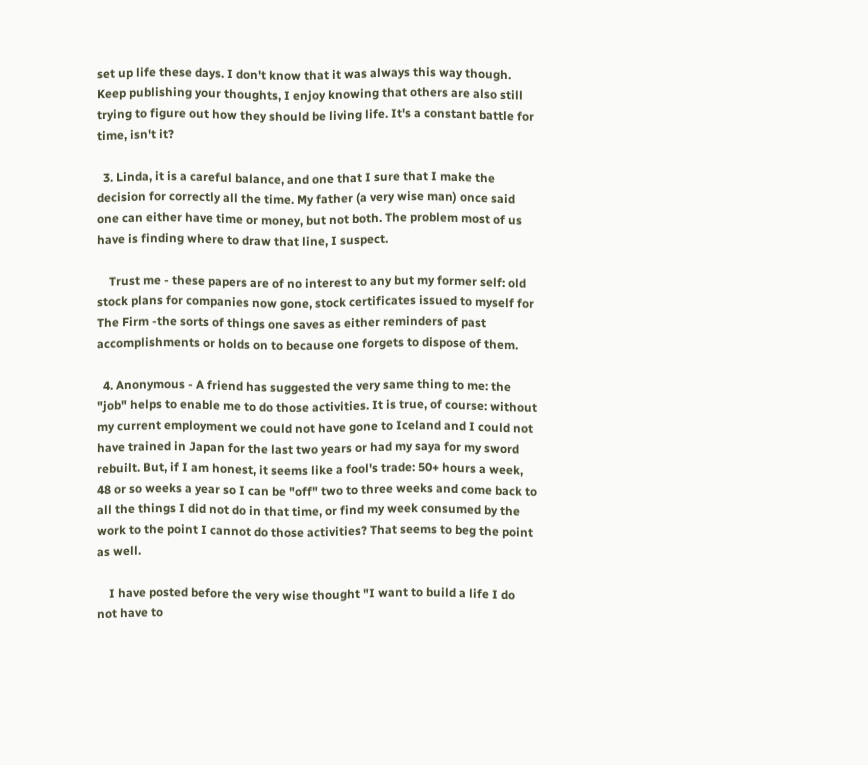set up life these days. I don't know that it was always this way though. Keep publishing your thoughts, I enjoy knowing that others are also still trying to figure out how they should be living life. It's a constant battle for time, isn't it?

  3. Linda, it is a careful balance, and one that I sure that I make the decision for correctly all the time. My father (a very wise man) once said one can either have time or money, but not both. The problem most of us have is finding where to draw that line, I suspect.

    Trust me - these papers are of no interest to any but my former self: old stock plans for companies now gone, stock certificates issued to myself for The Firm -the sorts of things one saves as either reminders of past accomplishments or holds on to because one forgets to dispose of them.

  4. Anonymous - A friend has suggested the very same thing to me: the "job" helps to enable me to do those activities. It is true, of course: without my current employment we could not have gone to Iceland and I could not have trained in Japan for the last two years or had my saya for my sword rebuilt. But, if I am honest, it seems like a fool's trade: 50+ hours a week, 48 or so weeks a year so I can be "off" two to three weeks and come back to all the things I did not do in that time, or find my week consumed by the work to the point I cannot do those activities? That seems to beg the point as well.

    I have posted before the very wise thought "I want to build a life I do not have to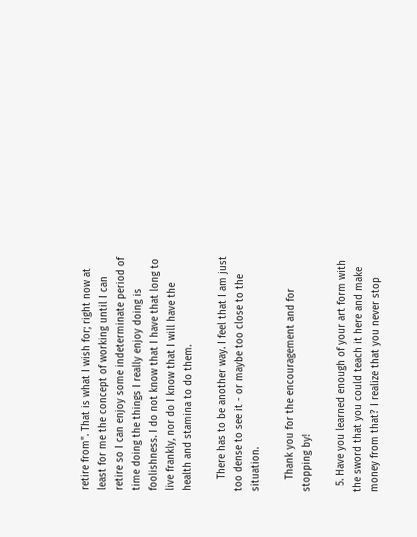retire from". That is what I wish for; right now at least for me the concept of working until I can retire so I can enjoy some indeterminate period of time doing the things I really enjoy doing is foolishness. I do not know that I have that long to live frankly, nor do I know that I will have the health and stamina to do them.

    There has to be another way. I feel that I am just too dense to see it - or maybe too close to the situation.

    Thank you for the encouragement and for stopping by!

  5. Have you learned enough of your art form with the sword that you could teach it here and make money from that? I realize that you never stop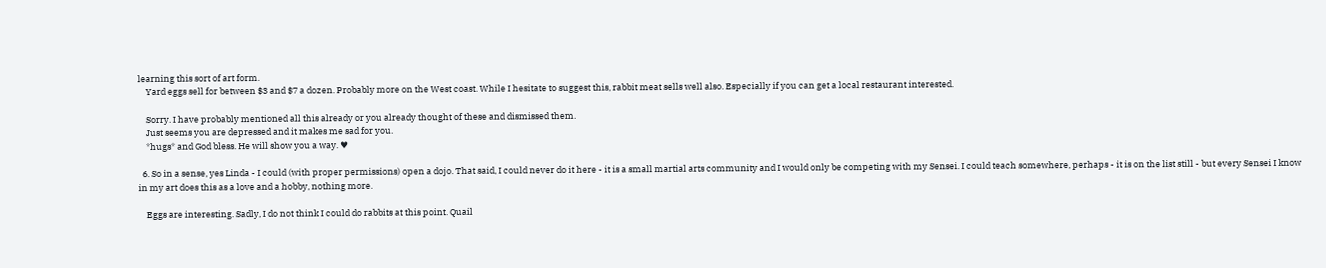learning this sort of art form.
    Yard eggs sell for between $3 and $7 a dozen. Probably more on the West coast. While I hesitate to suggest this, rabbit meat sells well also. Especially if you can get a local restaurant interested.

    Sorry. I have probably mentioned all this already or you already thought of these and dismissed them.
    Just seems you are depressed and it makes me sad for you.
    *hugs* and God bless. He will show you a way. ♥

  6. So in a sense, yes Linda - I could (with proper permissions) open a dojo. That said, I could never do it here - it is a small martial arts community and I would only be competing with my Sensei. I could teach somewhere, perhaps - it is on the list still - but every Sensei I know in my art does this as a love and a hobby, nothing more.

    Eggs are interesting. Sadly, I do not think I could do rabbits at this point. Quail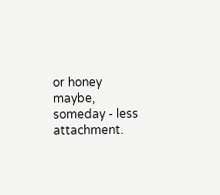or honey maybe, someday - less attachment.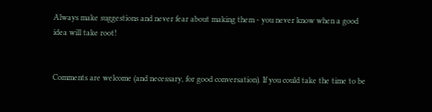Always make suggestions and never fear about making them - you never know when a good idea will take root!


Comments are welcome (and necessary, for good conversation). If you could take the time to be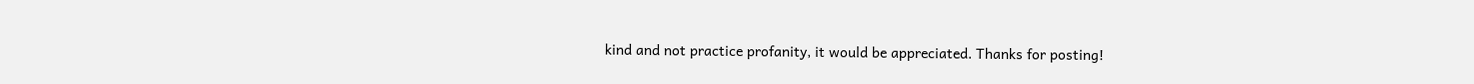kind and not practice profanity, it would be appreciated. Thanks for posting!